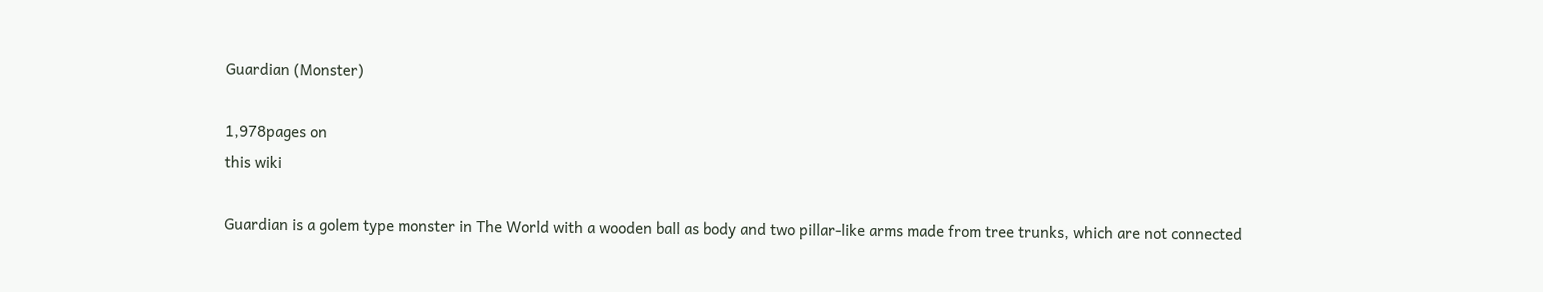Guardian (Monster)

1,978pages on
this wiki

Guardian is a golem type monster in The World with a wooden ball as body and two pillar-like arms made from tree trunks, which are not connected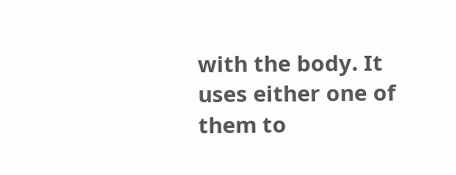with the body. It uses either one of them to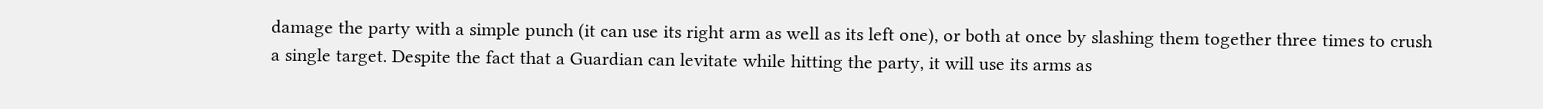damage the party with a simple punch (it can use its right arm as well as its left one), or both at once by slashing them together three times to crush a single target. Despite the fact that a Guardian can levitate while hitting the party, it will use its arms as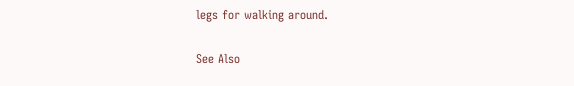legs for walking around.

See Also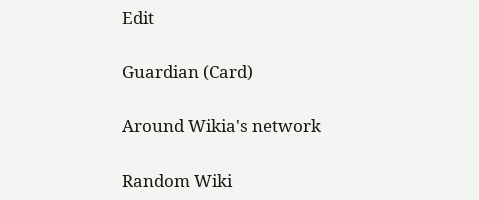Edit

Guardian (Card)

Around Wikia's network

Random Wiki